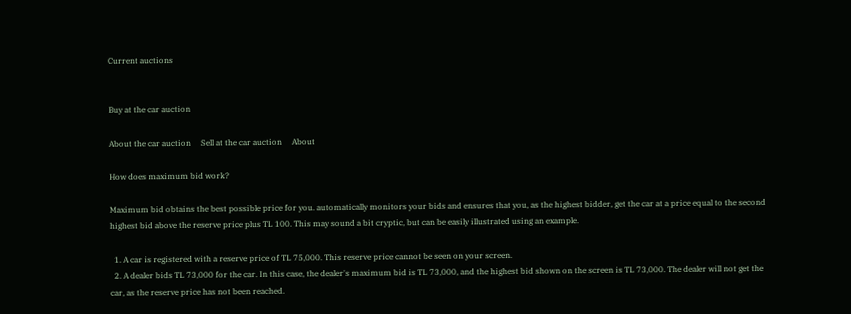Current auctions


Buy at the car auction

About the car auction     Sell at the car auction     About

How does maximum bid work?

Maximum bid obtains the best possible price for you. automatically monitors your bids and ensures that you, as the highest bidder, get the car at a price equal to the second highest bid above the reserve price plus TL 100. This may sound a bit cryptic, but can be easily illustrated using an example.

  1. A car is registered with a reserve price of TL 75,000. This reserve price cannot be seen on your screen.
  2. A dealer bids TL 73,000 for the car. In this case, the dealer's maximum bid is TL 73,000, and the highest bid shown on the screen is TL 73,000. The dealer will not get the car, as the reserve price has not been reached.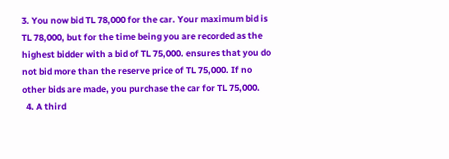3. You now bid TL 78,000 for the car. Your maximum bid is TL 78,000, but for the time being you are recorded as the highest bidder with a bid of TL 75,000. ensures that you do not bid more than the reserve price of TL 75,000. If no other bids are made, you purchase the car for TL 75,000.
  4. A third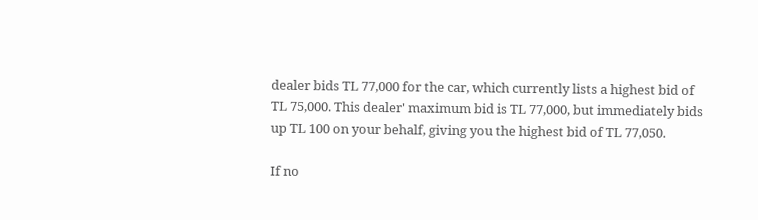dealer bids TL 77,000 for the car, which currently lists a highest bid of TL 75,000. This dealer' maximum bid is TL 77,000, but immediately bids up TL 100 on your behalf, giving you the highest bid of TL 77,050.

If no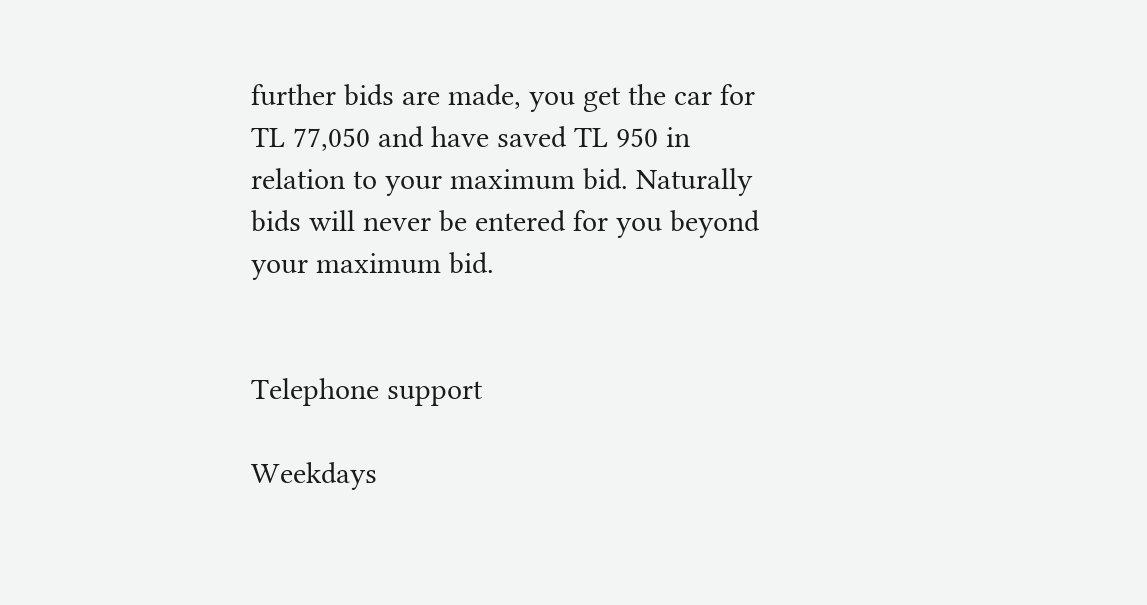further bids are made, you get the car for TL 77,050 and have saved TL 950 in relation to your maximum bid. Naturally bids will never be entered for you beyond your maximum bid.


Telephone support

Weekdays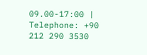09.00-17:00 | Telephone: +90 212 290 3530